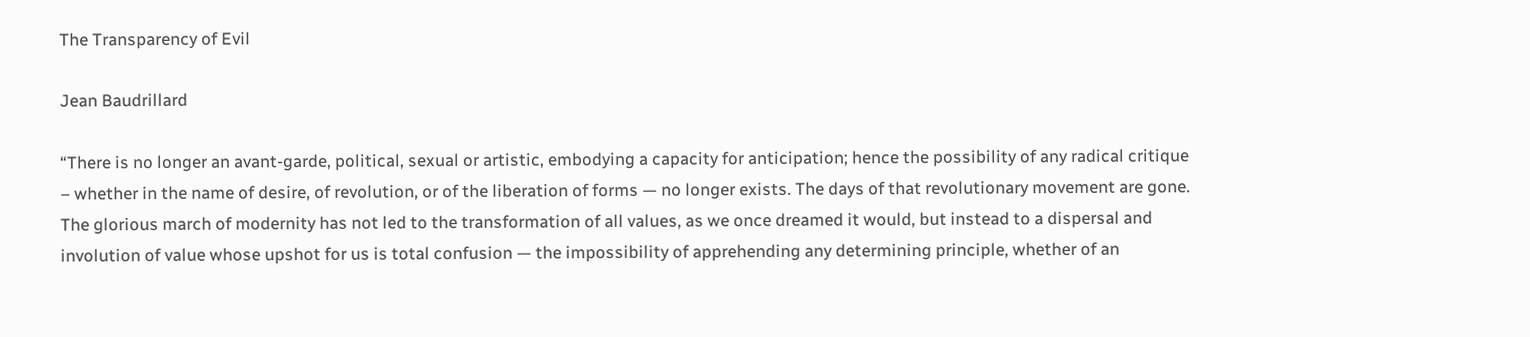The Transparency of Evil

Jean Baudrillard

“There is no longer an avant-garde, political, sexual or artistic, embodying a capacity for anticipation; hence the possibility of any radical critique – whether in the name of desire, of revolution, or of the liberation of forms — no longer exists. The days of that revolutionary movement are gone. The glorious march of modernity has not led to the transformation of all values, as we once dreamed it would, but instead to a dispersal and involution of value whose upshot for us is total confusion — the impossibility of apprehending any determining principle, whether of an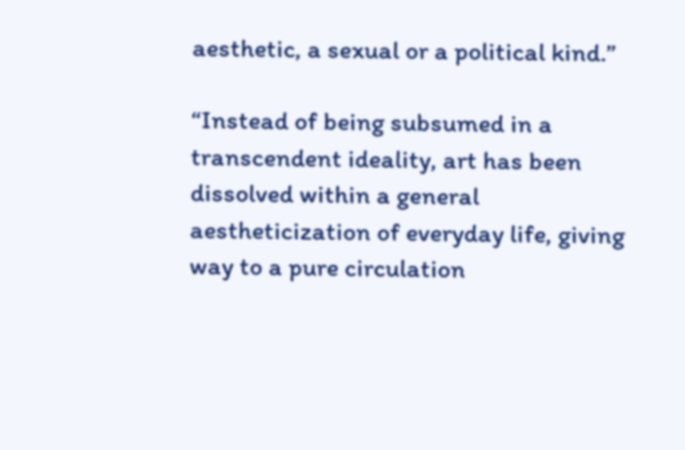aesthetic, a sexual or a political kind.”

“Instead of being subsumed in a transcendent ideality, art has been dissolved within a general aestheticization of everyday life, giving way to a pure circulation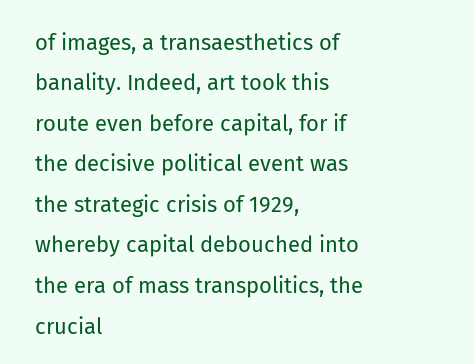of images, a transaesthetics of banality. Indeed, art took this route even before capital, for if the decisive political event was the strategic crisis of 1929, whereby capital debouched into the era of mass transpolitics, the crucial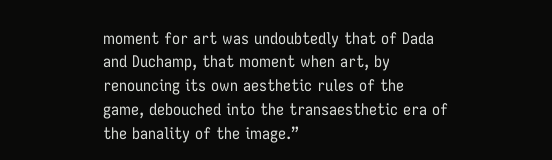moment for art was undoubtedly that of Dada and Duchamp, that moment when art, by renouncing its own aesthetic rules of the game, debouched into the transaesthetic era of the banality of the image.”